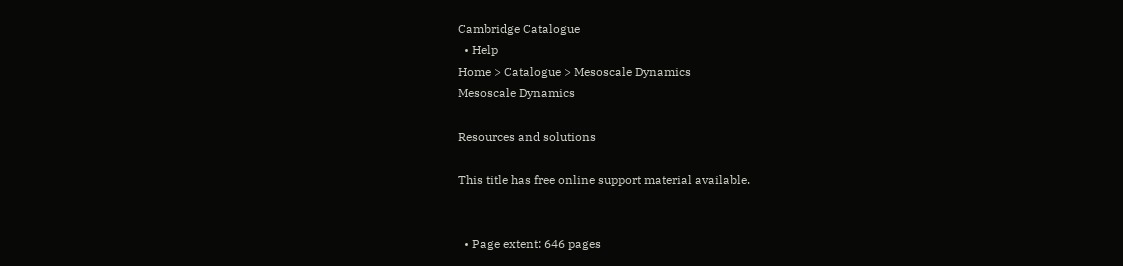Cambridge Catalogue
  • Help
Home > Catalogue > Mesoscale Dynamics
Mesoscale Dynamics

Resources and solutions

This title has free online support material available.


  • Page extent: 646 pages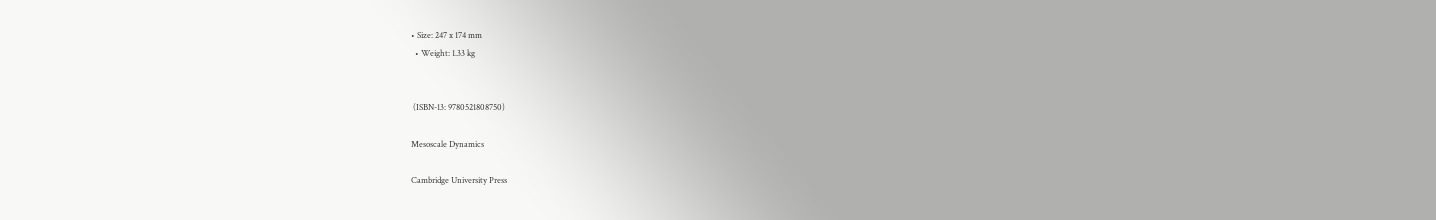• Size: 247 x 174 mm
  • Weight: 1.33 kg


 (ISBN-13: 9780521808750)

Mesoscale Dynamics

Cambridge University Press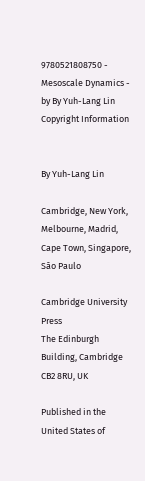9780521808750 - Mesoscale Dynamics - by By Yuh-Lang Lin
Copyright Information


By Yuh-Lang Lin

Cambridge, New York, Melbourne, Madrid, Cape Town, Singapore, São Paulo

Cambridge University Press
The Edinburgh Building, Cambridge CB2 8RU, UK

Published in the United States of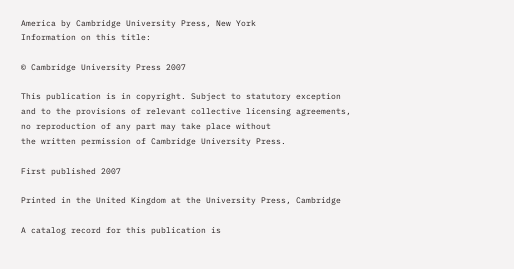America by Cambridge University Press, New York
Information on this title:

© Cambridge University Press 2007

This publication is in copyright. Subject to statutory exception
and to the provisions of relevant collective licensing agreements,
no reproduction of any part may take place without
the written permission of Cambridge University Press.

First published 2007

Printed in the United Kingdom at the University Press, Cambridge

A catalog record for this publication is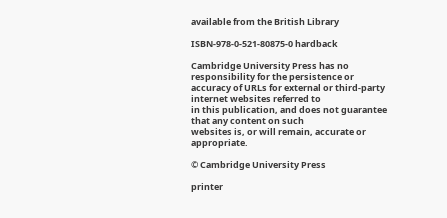available from the British Library

ISBN-978-0-521-80875-0 hardback

Cambridge University Press has no responsibility for the persistence or
accuracy of URLs for external or third-party internet websites referred to
in this publication, and does not guarantee that any content on such
websites is, or will remain, accurate or appropriate.

© Cambridge University Press

printer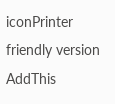iconPrinter friendly version AddThis